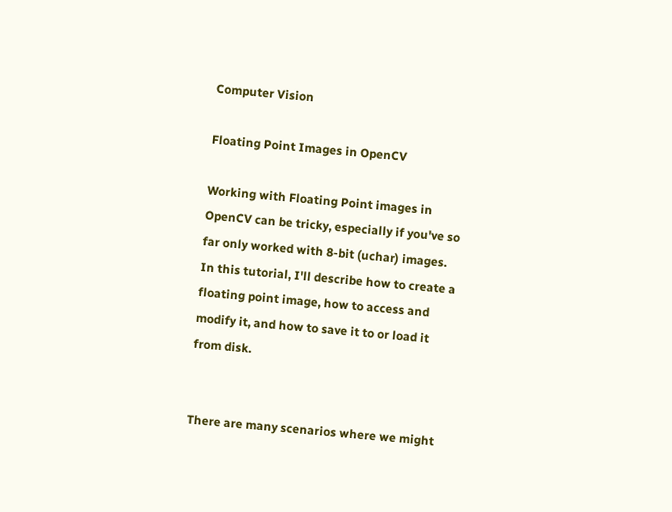Computer Vision

Floating Point Images in OpenCV

Working with Floating Point images in OpenCV can be tricky, especially if you've so far only worked with 8-bit (uchar) images. In this tutorial, I'll describe how to create a floating point image, how to access and modify it, and how to save it to or load it from disk.


There are many scenarios where we might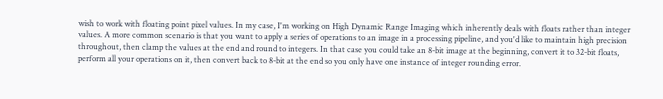wish to work with floating point pixel values. In my case, I'm working on High Dynamic Range Imaging which inherently deals with floats rather than integer values. A more common scenario is that you want to apply a series of operations to an image in a processing pipeline, and you'd like to maintain high precision throughout, then clamp the values at the end and round to integers. In that case you could take an 8-bit image at the beginning, convert it to 32-bit floats, perform all your operations on it, then convert back to 8-bit at the end so you only have one instance of integer rounding error.